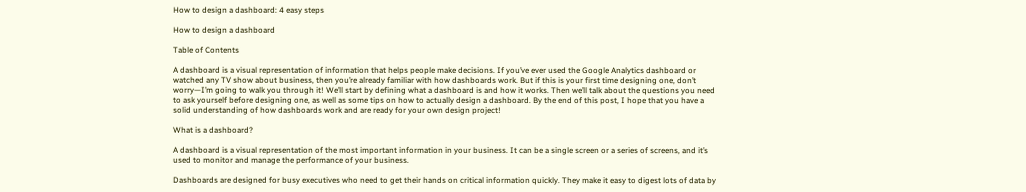How to design a dashboard: 4 easy steps

How to design a dashboard

Table of Contents

A dashboard is a visual representation of information that helps people make decisions. If you’ve ever used the Google Analytics dashboard or watched any TV show about business, then you’re already familiar with how dashboards work. But if this is your first time designing one, don’t worry—I’m going to walk you through it! We’ll start by defining what a dashboard is and how it works. Then we’ll talk about the questions you need to ask yourself before designing one, as well as some tips on how to actually design a dashboard. By the end of this post, I hope that you have a solid understanding of how dashboards work and are ready for your own design project!

What is a dashboard?

A dashboard is a visual representation of the most important information in your business. It can be a single screen or a series of screens, and it’s used to monitor and manage the performance of your business.

Dashboards are designed for busy executives who need to get their hands on critical information quickly. They make it easy to digest lots of data by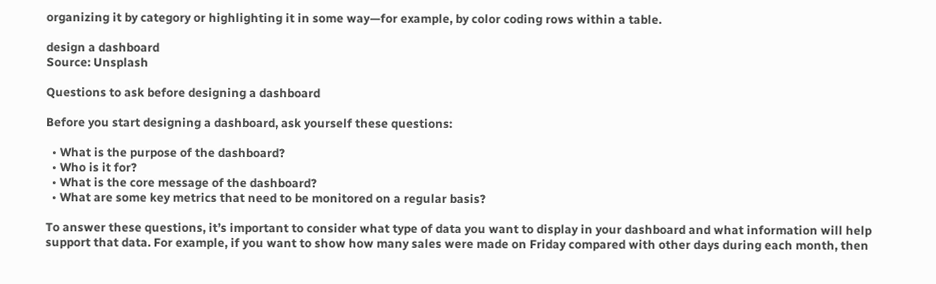organizing it by category or highlighting it in some way—for example, by color coding rows within a table.

design a dashboard
Source: Unsplash

Questions to ask before designing a dashboard

Before you start designing a dashboard, ask yourself these questions:

  • What is the purpose of the dashboard?
  • Who is it for?
  • What is the core message of the dashboard?
  • What are some key metrics that need to be monitored on a regular basis?

To answer these questions, it’s important to consider what type of data you want to display in your dashboard and what information will help support that data. For example, if you want to show how many sales were made on Friday compared with other days during each month, then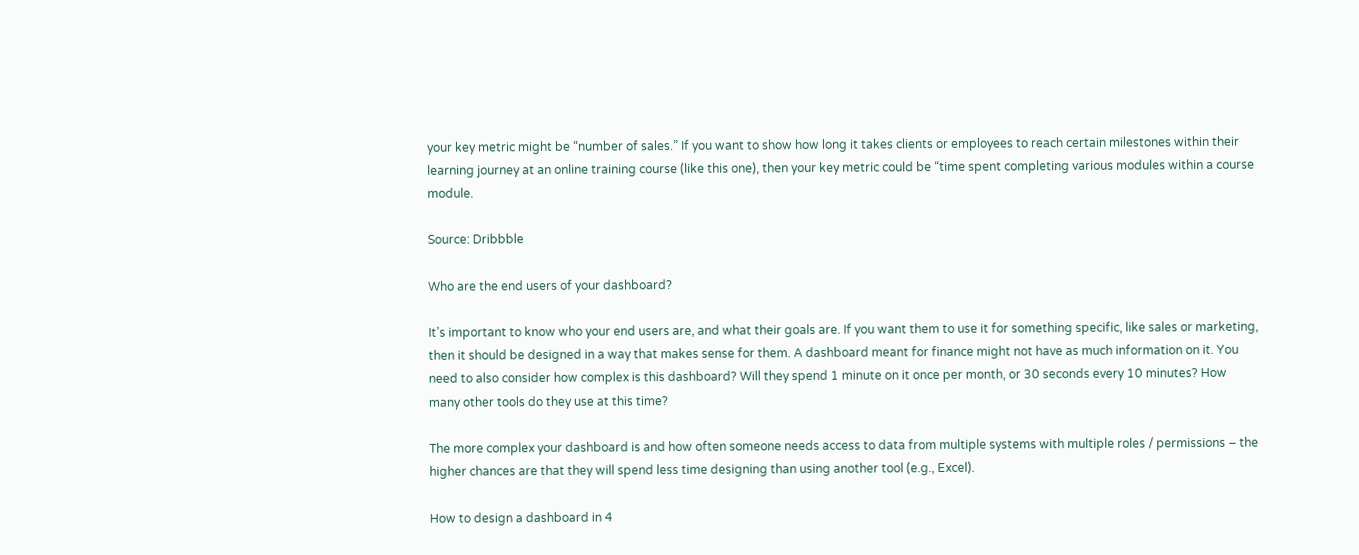your key metric might be “number of sales.” If you want to show how long it takes clients or employees to reach certain milestones within their learning journey at an online training course (like this one), then your key metric could be “time spent completing various modules within a course module.

Source: Dribbble

Who are the end users of your dashboard?

It’s important to know who your end users are, and what their goals are. If you want them to use it for something specific, like sales or marketing, then it should be designed in a way that makes sense for them. A dashboard meant for finance might not have as much information on it. You need to also consider how complex is this dashboard? Will they spend 1 minute on it once per month, or 30 seconds every 10 minutes? How many other tools do they use at this time?

The more complex your dashboard is and how often someone needs access to data from multiple systems with multiple roles / permissions – the higher chances are that they will spend less time designing than using another tool (e.g., Excel).

How to design a dashboard in 4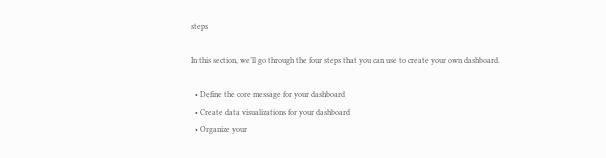steps

In this section, we’ll go through the four steps that you can use to create your own dashboard.

  • Define the core message for your dashboard
  • Create data visualizations for your dashboard
  • Organize your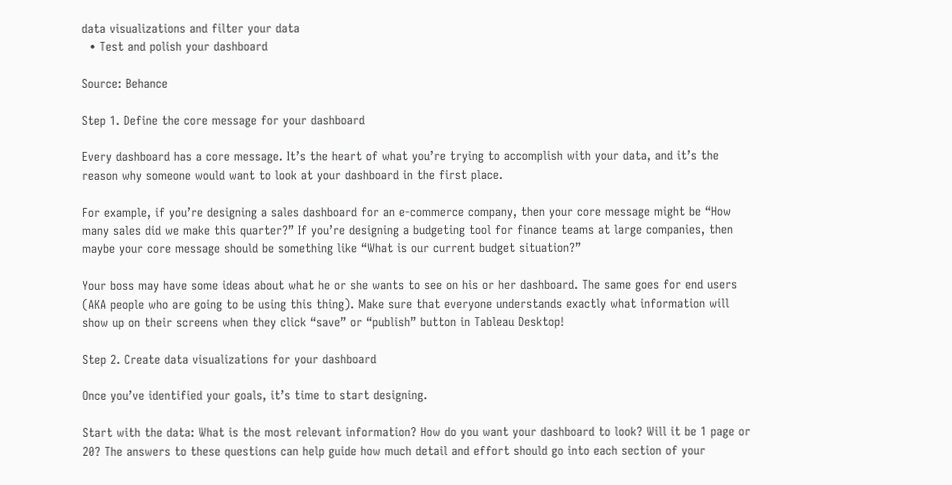data visualizations and filter your data
  • Test and polish your dashboard

Source: Behance

Step 1. Define the core message for your dashboard

Every dashboard has a core message. It’s the heart of what you’re trying to accomplish with your data, and it’s the reason why someone would want to look at your dashboard in the first place.

For example, if you’re designing a sales dashboard for an e-commerce company, then your core message might be “How many sales did we make this quarter?” If you’re designing a budgeting tool for finance teams at large companies, then maybe your core message should be something like “What is our current budget situation?”

Your boss may have some ideas about what he or she wants to see on his or her dashboard. The same goes for end users (AKA people who are going to be using this thing). Make sure that everyone understands exactly what information will show up on their screens when they click “save” or “publish” button in Tableau Desktop!

Step 2. Create data visualizations for your dashboard

Once you’ve identified your goals, it’s time to start designing.

Start with the data: What is the most relevant information? How do you want your dashboard to look? Will it be 1 page or 20? The answers to these questions can help guide how much detail and effort should go into each section of your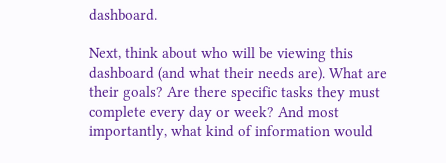dashboard.

Next, think about who will be viewing this dashboard (and what their needs are). What are their goals? Are there specific tasks they must complete every day or week? And most importantly, what kind of information would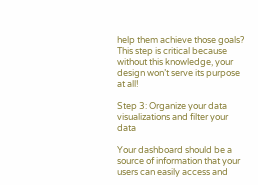help them achieve those goals? This step is critical because without this knowledge, your design won’t serve its purpose at all!

Step 3: Organize your data visualizations and filter your data

Your dashboard should be a source of information that your users can easily access and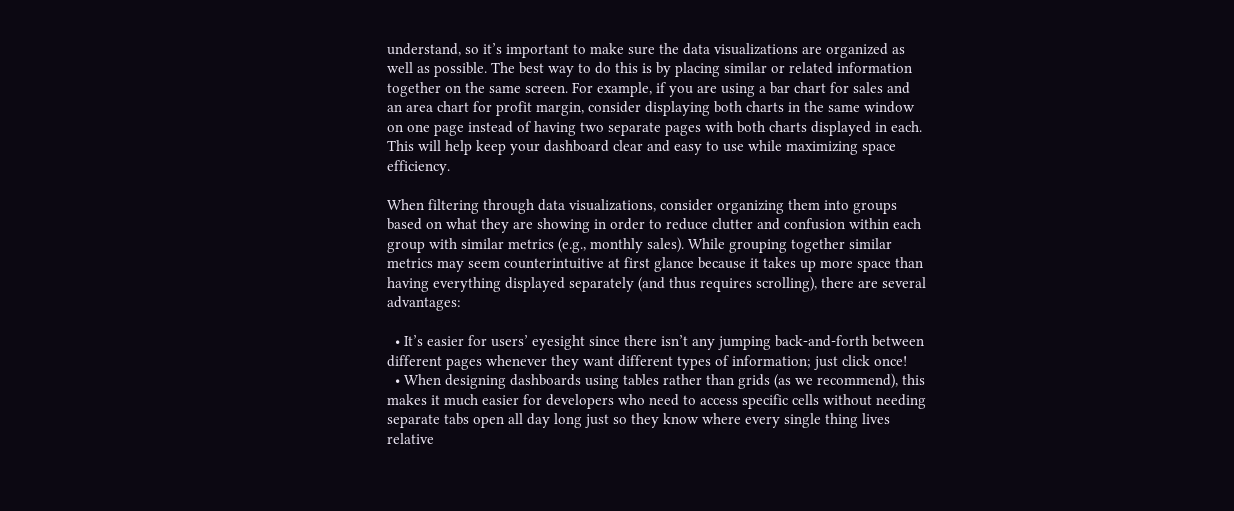understand, so it’s important to make sure the data visualizations are organized as well as possible. The best way to do this is by placing similar or related information together on the same screen. For example, if you are using a bar chart for sales and an area chart for profit margin, consider displaying both charts in the same window on one page instead of having two separate pages with both charts displayed in each. This will help keep your dashboard clear and easy to use while maximizing space efficiency.

When filtering through data visualizations, consider organizing them into groups based on what they are showing in order to reduce clutter and confusion within each group with similar metrics (e.g., monthly sales). While grouping together similar metrics may seem counterintuitive at first glance because it takes up more space than having everything displayed separately (and thus requires scrolling), there are several advantages:

  • It’s easier for users’ eyesight since there isn’t any jumping back-and-forth between different pages whenever they want different types of information; just click once!
  • When designing dashboards using tables rather than grids (as we recommend), this makes it much easier for developers who need to access specific cells without needing separate tabs open all day long just so they know where every single thing lives relative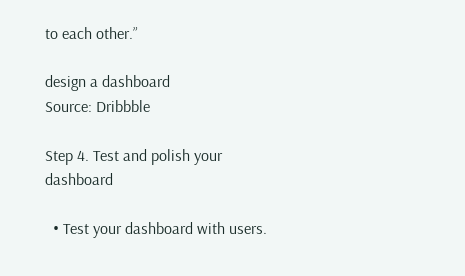to each other.”

design a dashboard
Source: Dribbble

Step 4. Test and polish your dashboard

  • Test your dashboard with users.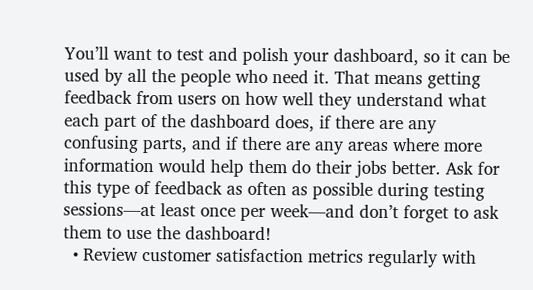You’ll want to test and polish your dashboard, so it can be used by all the people who need it. That means getting feedback from users on how well they understand what each part of the dashboard does, if there are any confusing parts, and if there are any areas where more information would help them do their jobs better. Ask for this type of feedback as often as possible during testing sessions—at least once per week—and don’t forget to ask them to use the dashboard!
  • Review customer satisfaction metrics regularly with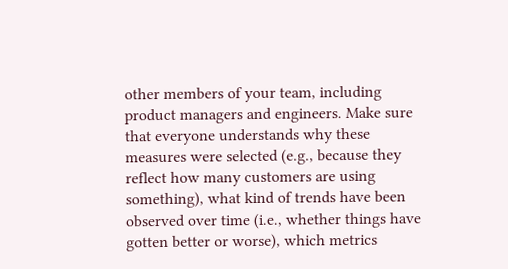other members of your team, including product managers and engineers. Make sure that everyone understands why these measures were selected (e.g., because they reflect how many customers are using something), what kind of trends have been observed over time (i.e., whether things have gotten better or worse), which metrics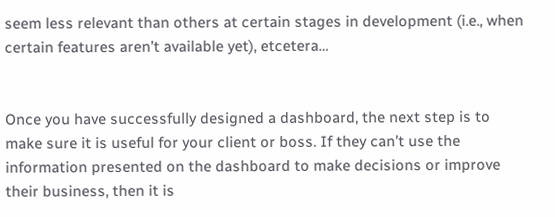seem less relevant than others at certain stages in development (i.e., when certain features aren’t available yet), etcetera…


Once you have successfully designed a dashboard, the next step is to make sure it is useful for your client or boss. If they can’t use the information presented on the dashboard to make decisions or improve their business, then it is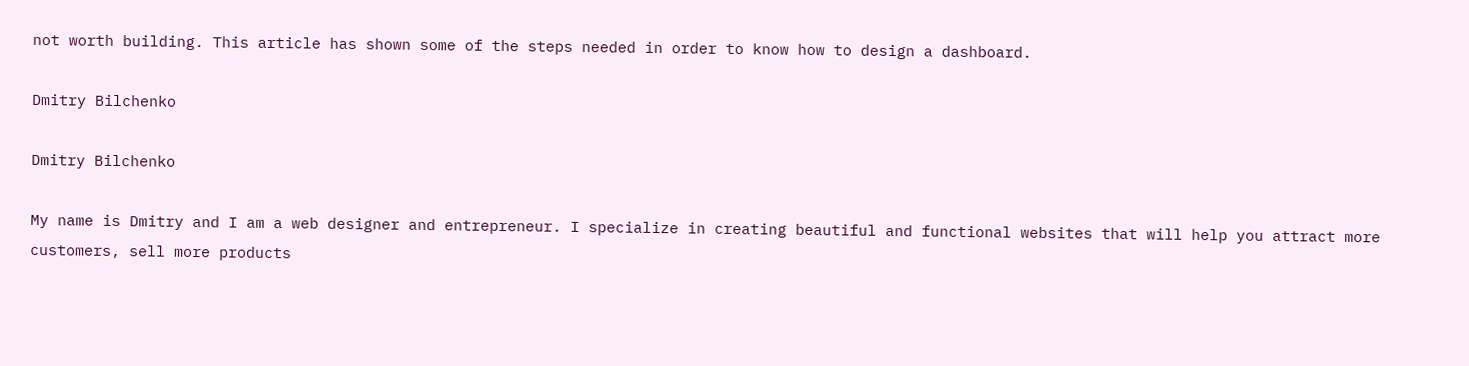not worth building. This article has shown some of the steps needed in order to know how to design a dashboard.

Dmitry Bilchenko

Dmitry Bilchenko

My name is Dmitry and I am a web designer and entrepreneur. I specialize in creating beautiful and functional websites that will help you attract more customers, sell more products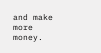and make more money.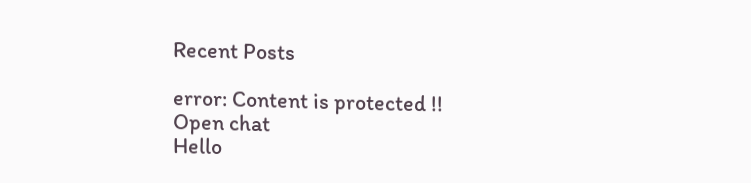Recent Posts

error: Content is protected !!
Open chat
Hello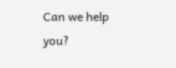Can we help you?